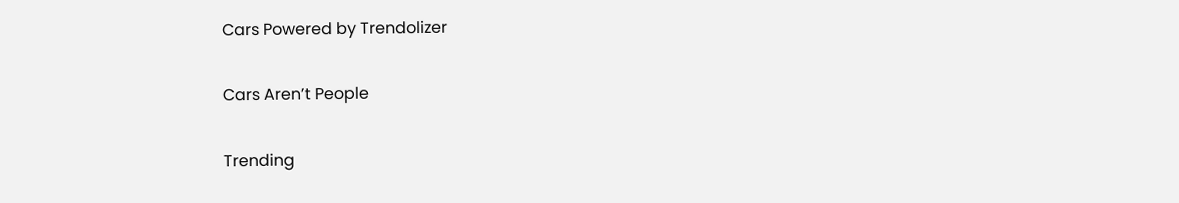Cars Powered by Trendolizer

Cars Aren’t People

Trending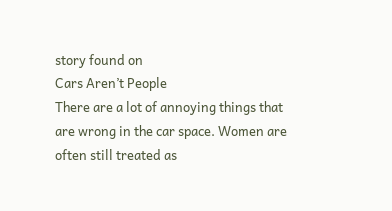story found on
Cars Aren’t People
There are a lot of annoying things that are wrong in the car space. Women are often still treated as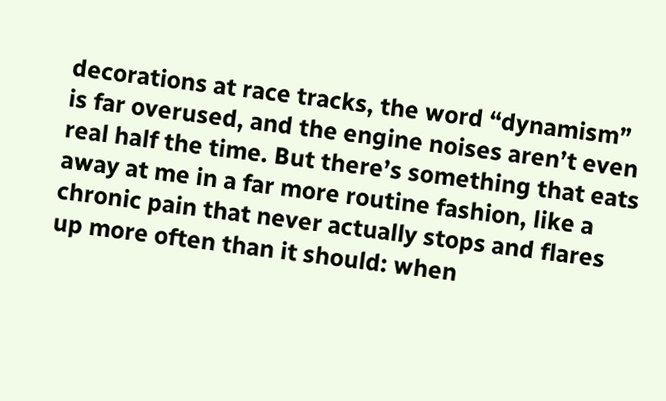decorations at race tracks, the word “dynamism” is far overused, and the engine noises aren’t even real half the time. But there’s something that eats away at me in a far more routine fashion, like a chronic pain that never actually stops and flares up more often than it should: when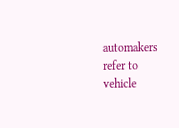automakers refer to vehicle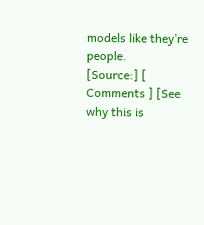models like they’re people.
[Source:] [ Comments ] [See why this is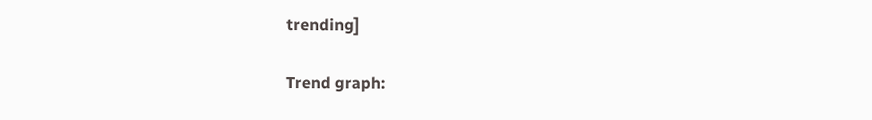trending]

Trend graph: